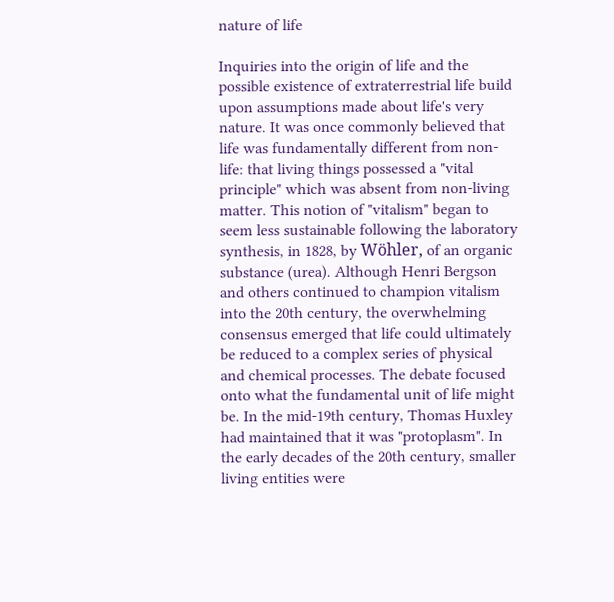nature of life

Inquiries into the origin of life and the possible existence of extraterrestrial life build upon assumptions made about life's very nature. It was once commonly believed that life was fundamentally different from non-life: that living things possessed a "vital principle" which was absent from non-living matter. This notion of "vitalism" began to seem less sustainable following the laboratory synthesis, in 1828, by Wöhler, of an organic substance (urea). Although Henri Bergson and others continued to champion vitalism into the 20th century, the overwhelming consensus emerged that life could ultimately be reduced to a complex series of physical and chemical processes. The debate focused onto what the fundamental unit of life might be. In the mid-19th century, Thomas Huxley had maintained that it was "protoplasm". In the early decades of the 20th century, smaller living entities were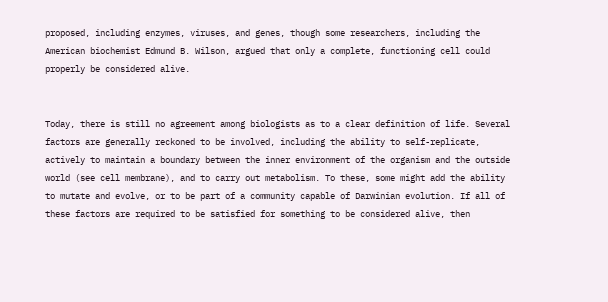proposed, including enzymes, viruses, and genes, though some researchers, including the American biochemist Edmund B. Wilson, argued that only a complete, functioning cell could properly be considered alive.


Today, there is still no agreement among biologists as to a clear definition of life. Several factors are generally reckoned to be involved, including the ability to self-replicate, actively to maintain a boundary between the inner environment of the organism and the outside world (see cell membrane), and to carry out metabolism. To these, some might add the ability to mutate and evolve, or to be part of a community capable of Darwinian evolution. If all of these factors are required to be satisfied for something to be considered alive, then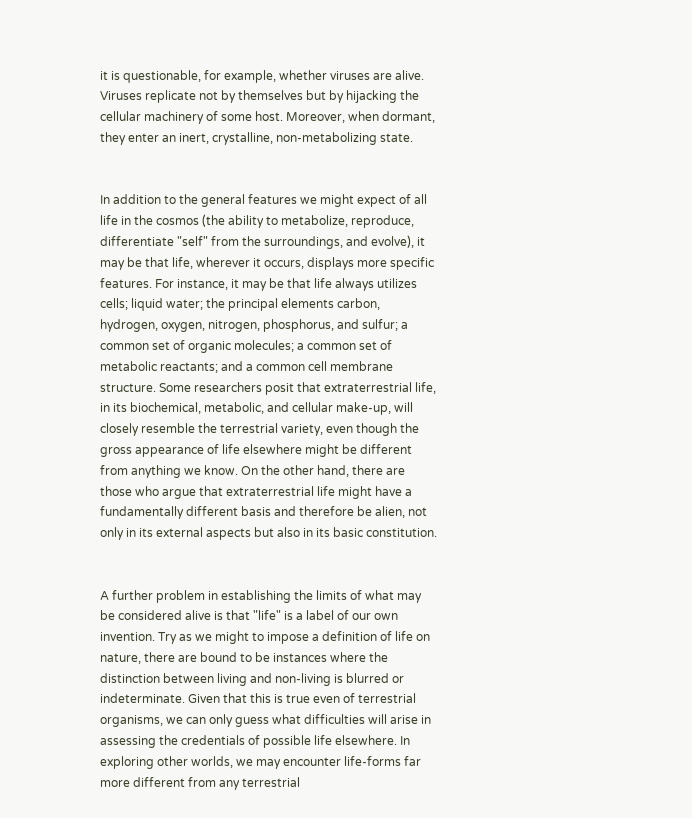it is questionable, for example, whether viruses are alive. Viruses replicate not by themselves but by hijacking the cellular machinery of some host. Moreover, when dormant, they enter an inert, crystalline, non-metabolizing state.


In addition to the general features we might expect of all life in the cosmos (the ability to metabolize, reproduce, differentiate "self" from the surroundings, and evolve), it may be that life, wherever it occurs, displays more specific features. For instance, it may be that life always utilizes cells; liquid water; the principal elements carbon, hydrogen, oxygen, nitrogen, phosphorus, and sulfur; a common set of organic molecules; a common set of metabolic reactants; and a common cell membrane structure. Some researchers posit that extraterrestrial life, in its biochemical, metabolic, and cellular make-up, will closely resemble the terrestrial variety, even though the gross appearance of life elsewhere might be different from anything we know. On the other hand, there are those who argue that extraterrestrial life might have a fundamentally different basis and therefore be alien, not only in its external aspects but also in its basic constitution.


A further problem in establishing the limits of what may be considered alive is that "life" is a label of our own invention. Try as we might to impose a definition of life on nature, there are bound to be instances where the distinction between living and non-living is blurred or indeterminate. Given that this is true even of terrestrial organisms, we can only guess what difficulties will arise in assessing the credentials of possible life elsewhere. In exploring other worlds, we may encounter life-forms far more different from any terrestrial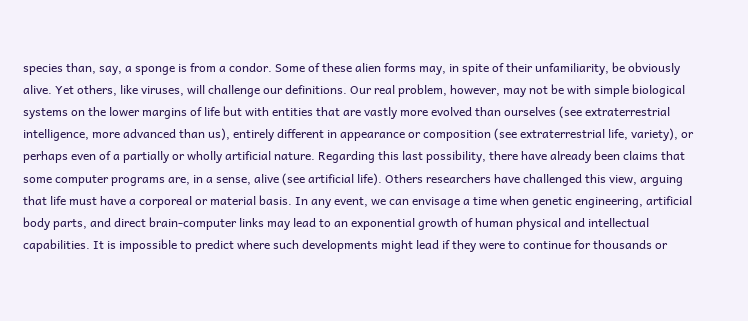species than, say, a sponge is from a condor. Some of these alien forms may, in spite of their unfamiliarity, be obviously alive. Yet others, like viruses, will challenge our definitions. Our real problem, however, may not be with simple biological systems on the lower margins of life but with entities that are vastly more evolved than ourselves (see extraterrestrial intelligence, more advanced than us), entirely different in appearance or composition (see extraterrestrial life, variety), or perhaps even of a partially or wholly artificial nature. Regarding this last possibility, there have already been claims that some computer programs are, in a sense, alive (see artificial life). Others researchers have challenged this view, arguing that life must have a corporeal or material basis. In any event, we can envisage a time when genetic engineering, artificial body parts, and direct brain-computer links may lead to an exponential growth of human physical and intellectual capabilities. It is impossible to predict where such developments might lead if they were to continue for thousands or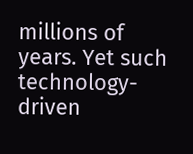millions of years. Yet such technology-driven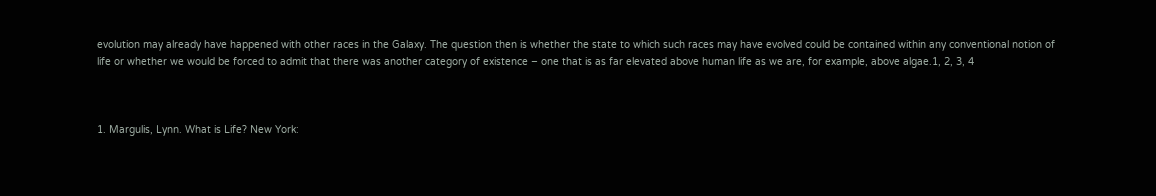evolution may already have happened with other races in the Galaxy. The question then is whether the state to which such races may have evolved could be contained within any conventional notion of life or whether we would be forced to admit that there was another category of existence – one that is as far elevated above human life as we are, for example, above algae.1, 2, 3, 4



1. Margulis, Lynn. What is Life? New York: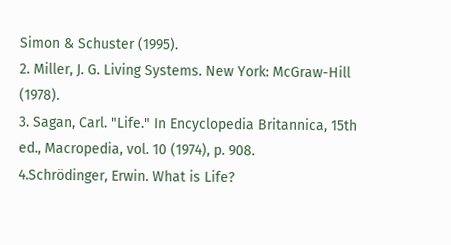Simon & Schuster (1995).
2. Miller, J. G. Living Systems. New York: McGraw-Hill (1978).
3. Sagan, Carl. "Life." In Encyclopedia Britannica, 15th ed., Macropedia, vol. 10 (1974), p. 908.
4.Schrödinger, Erwin. What is Life?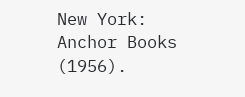New York: Anchor Books (1956).